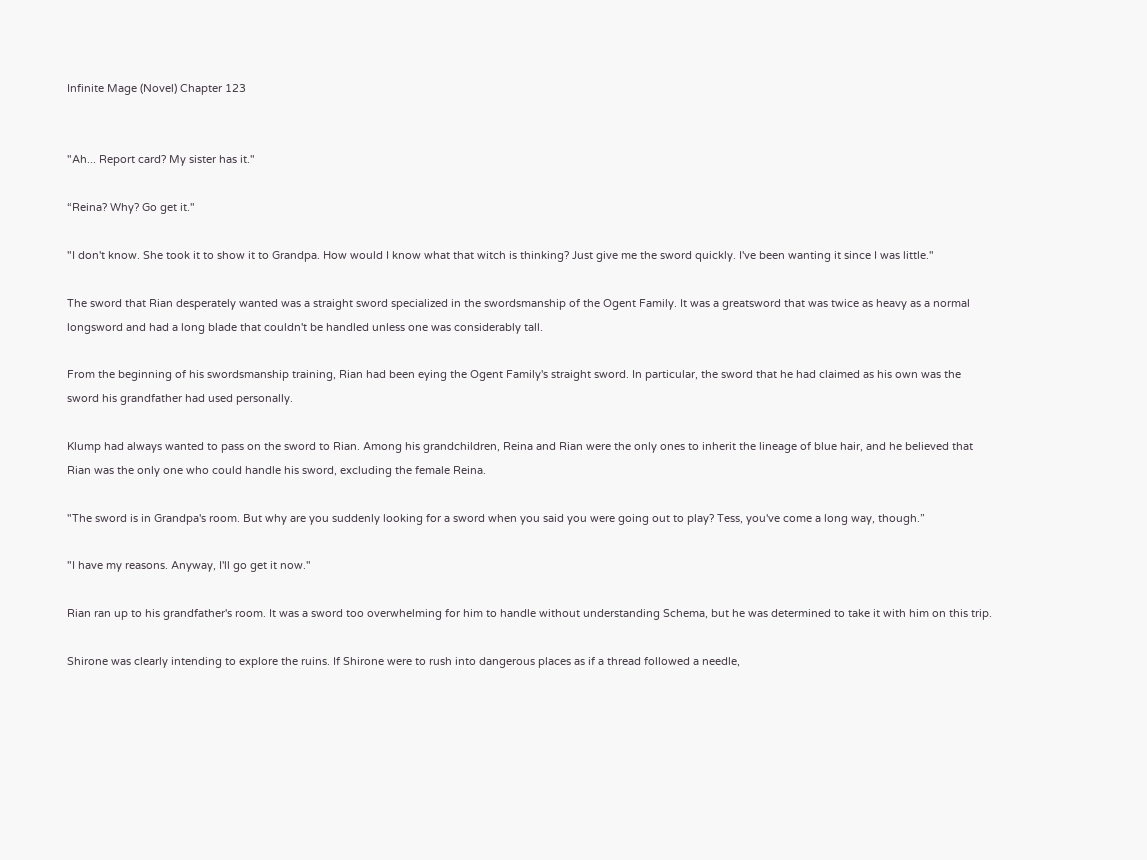Infinite Mage (Novel) Chapter 123


"Ah... Report card? My sister has it."

“Reina? Why? Go get it."

"I don't know. She took it to show it to Grandpa. How would I know what that witch is thinking? Just give me the sword quickly. I've been wanting it since I was little."

The sword that Rian desperately wanted was a straight sword specialized in the swordsmanship of the Ogent Family. It was a greatsword that was twice as heavy as a normal longsword and had a long blade that couldn't be handled unless one was considerably tall.

From the beginning of his swordsmanship training, Rian had been eying the Ogent Family's straight sword. In particular, the sword that he had claimed as his own was the sword his grandfather had used personally.

Klump had always wanted to pass on the sword to Rian. Among his grandchildren, Reina and Rian were the only ones to inherit the lineage of blue hair, and he believed that Rian was the only one who could handle his sword, excluding the female Reina.

"The sword is in Grandpa's room. But why are you suddenly looking for a sword when you said you were going out to play? Tess, you've come a long way, though.”

"I have my reasons. Anyway, I'll go get it now."

Rian ran up to his grandfather's room. It was a sword too overwhelming for him to handle without understanding Schema, but he was determined to take it with him on this trip.

Shirone was clearly intending to explore the ruins. If Shirone were to rush into dangerous places as if a thread followed a needle,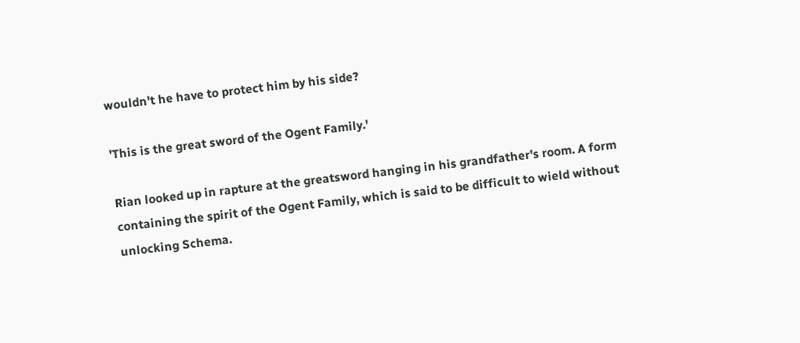wouldn't he have to protect him by his side?

'This is the great sword of the Ogent Family.'

Rian looked up in rapture at the greatsword hanging in his grandfather's room. A form containing the spirit of the Ogent Family, which is said to be difficult to wield without unlocking Schema.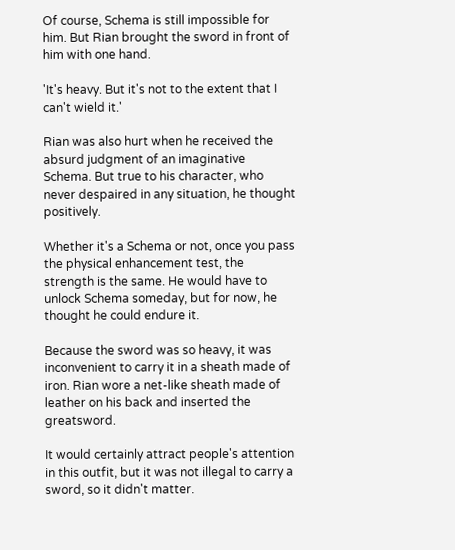Of course, Schema is still impossible for him. But Rian brought the sword in front of him with one hand.

'It's heavy. But it's not to the extent that I can't wield it.'

Rian was also hurt when he received the absurd judgment of an imaginative Schema. But true to his character, who never despaired in any situation, he thought positively.

Whether it's a Schema or not, once you pass the physical enhancement test, the strength is the same. He would have to unlock Schema someday, but for now, he thought he could endure it.

Because the sword was so heavy, it was inconvenient to carry it in a sheath made of iron. Rian wore a net-like sheath made of leather on his back and inserted the greatsword.

It would certainly attract people's attention in this outfit, but it was not illegal to carry a sword, so it didn't matter.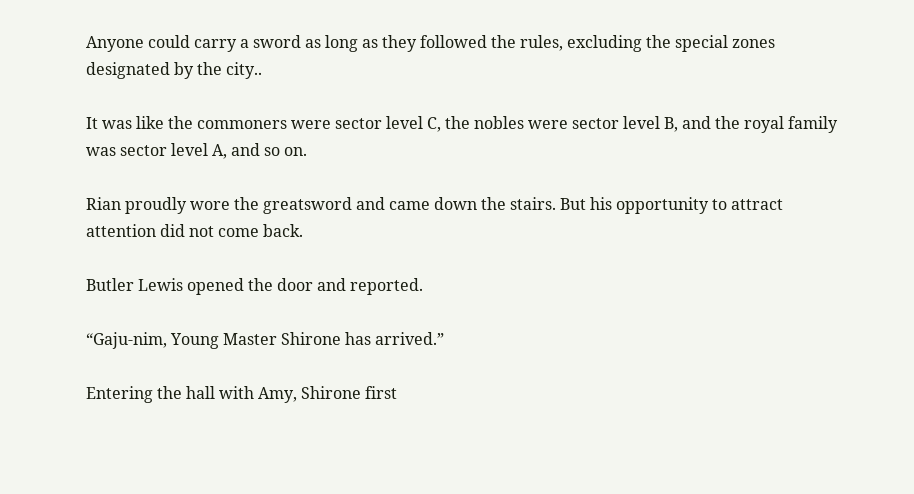Anyone could carry a sword as long as they followed the rules, excluding the special zones designated by the city..

It was like the commoners were sector level C, the nobles were sector level B, and the royal family was sector level A, and so on.

Rian proudly wore the greatsword and came down the stairs. But his opportunity to attract attention did not come back.

Butler Lewis opened the door and reported.

“Gaju-nim, Young Master Shirone has arrived.”

Entering the hall with Amy, Shirone first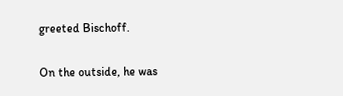greeted Bischoff.

On the outside, he was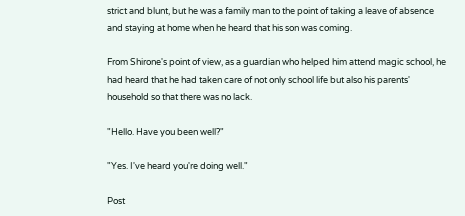strict and blunt, but he was a family man to the point of taking a leave of absence and staying at home when he heard that his son was coming.

From Shirone's point of view, as a guardian who helped him attend magic school, he had heard that he had taken care of not only school life but also his parents' household so that there was no lack.

"Hello. Have you been well?"

"Yes. I've heard you're doing well."

Post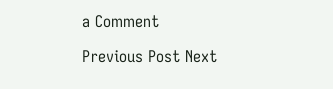a Comment

Previous Post Next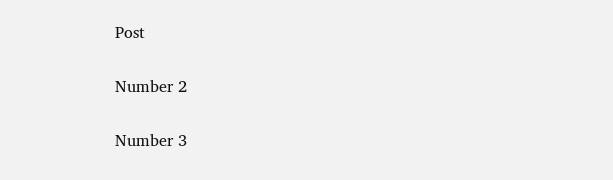Post

Number 2

Number 3